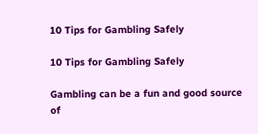10 Tips for Gambling Safely

10 Tips for Gambling Safely

Gambling can be a fun and good source of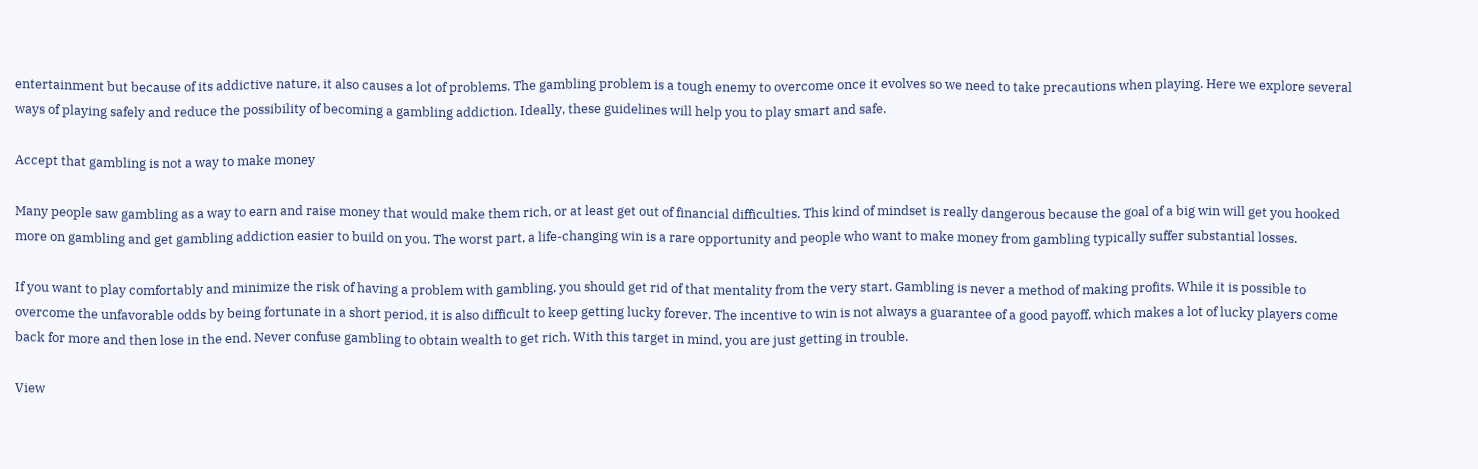entertainment but because of its addictive nature, it also causes a lot of problems. The gambling problem is a tough enemy to overcome once it evolves so we need to take precautions when playing. Here we explore several ways of playing safely and reduce the possibility of becoming a gambling addiction. Ideally, these guidelines will help you to play smart and safe.

Accept that gambling is not a way to make money

Many people saw gambling as a way to earn and raise money that would make them rich, or at least get out of financial difficulties. This kind of mindset is really dangerous because the goal of a big win will get you hooked more on gambling and get gambling addiction easier to build on you. The worst part, a life-changing win is a rare opportunity and people who want to make money from gambling typically suffer substantial losses.

If you want to play comfortably and minimize the risk of having a problem with gambling, you should get rid of that mentality from the very start. Gambling is never a method of making profits. While it is possible to overcome the unfavorable odds by being fortunate in a short period, it is also difficult to keep getting lucky forever. The incentive to win is not always a guarantee of a good payoff, which makes a lot of lucky players come back for more and then lose in the end. Never confuse gambling to obtain wealth to get rich. With this target in mind, you are just getting in trouble.

View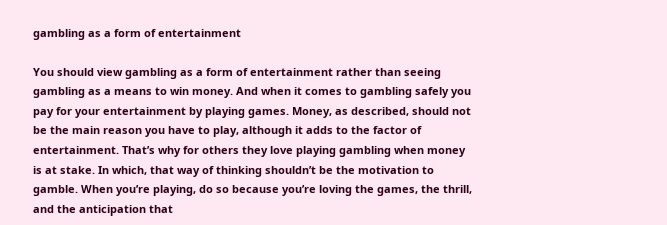gambling as a form of entertainment

You should view gambling as a form of entertainment rather than seeing gambling as a means to win money. And when it comes to gambling safely you pay for your entertainment by playing games. Money, as described, should not be the main reason you have to play, although it adds to the factor of entertainment. That’s why for others they love playing gambling when money is at stake. In which, that way of thinking shouldn’t be the motivation to gamble. When you’re playing, do so because you’re loving the games, the thrill, and the anticipation that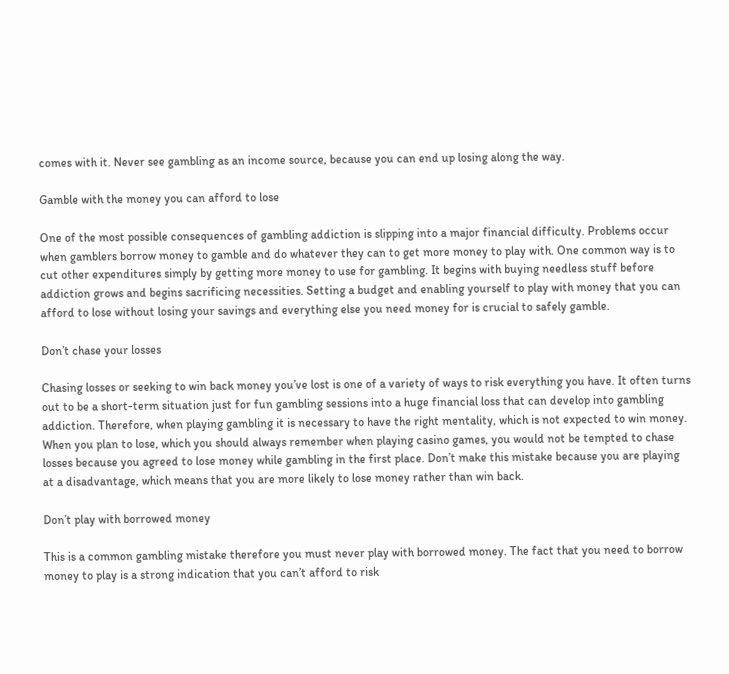comes with it. Never see gambling as an income source, because you can end up losing along the way.

Gamble with the money you can afford to lose

One of the most possible consequences of gambling addiction is slipping into a major financial difficulty. Problems occur when gamblers borrow money to gamble and do whatever they can to get more money to play with. One common way is to cut other expenditures simply by getting more money to use for gambling. It begins with buying needless stuff before addiction grows and begins sacrificing necessities. Setting a budget and enabling yourself to play with money that you can afford to lose without losing your savings and everything else you need money for is crucial to safely gamble.

Don’t chase your losses

Chasing losses or seeking to win back money you’ve lost is one of a variety of ways to risk everything you have. It often turns out to be a short-term situation just for fun gambling sessions into a huge financial loss that can develop into gambling addiction. Therefore, when playing gambling it is necessary to have the right mentality, which is not expected to win money. When you plan to lose, which you should always remember when playing casino games, you would not be tempted to chase losses because you agreed to lose money while gambling in the first place. Don’t make this mistake because you are playing at a disadvantage, which means that you are more likely to lose money rather than win back.

Don’t play with borrowed money

This is a common gambling mistake therefore you must never play with borrowed money. The fact that you need to borrow money to play is a strong indication that you can’t afford to risk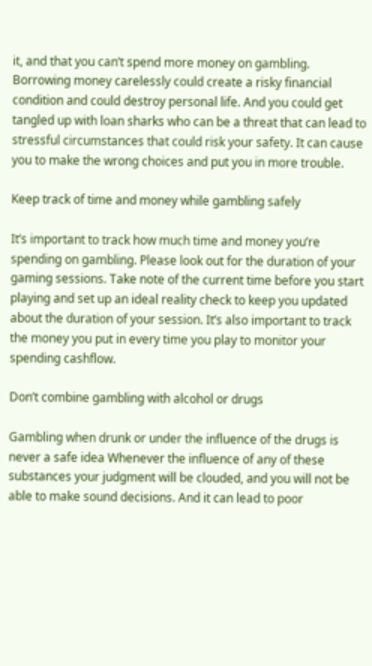it, and that you can’t spend more money on gambling. Borrowing money carelessly could create a risky financial condition and could destroy personal life. And you could get tangled up with loan sharks who can be a threat that can lead to stressful circumstances that could risk your safety. It can cause you to make the wrong choices and put you in more trouble.

Keep track of time and money while gambling safely

It’s important to track how much time and money you’re spending on gambling. Please look out for the duration of your gaming sessions. Take note of the current time before you start playing and set up an ideal reality check to keep you updated about the duration of your session. It’s also important to track the money you put in every time you play to monitor your spending cashflow.

Don’t combine gambling with alcohol or drugs

Gambling when drunk or under the influence of the drugs is never a safe idea Whenever the influence of any of these substances your judgment will be clouded, and you will not be able to make sound decisions. And it can lead to poor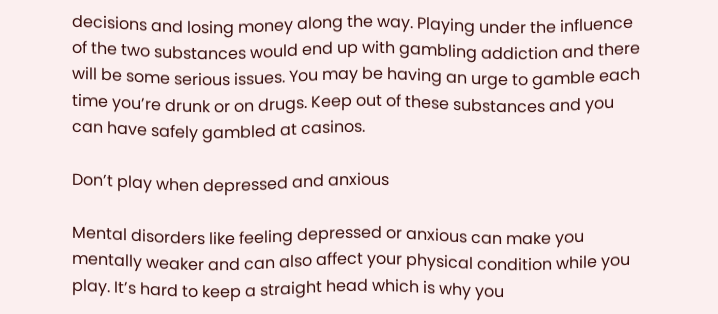decisions and losing money along the way. Playing under the influence of the two substances would end up with gambling addiction and there will be some serious issues. You may be having an urge to gamble each time you’re drunk or on drugs. Keep out of these substances and you can have safely gambled at casinos.

Don’t play when depressed and anxious

Mental disorders like feeling depressed or anxious can make you mentally weaker and can also affect your physical condition while you play. It’s hard to keep a straight head which is why you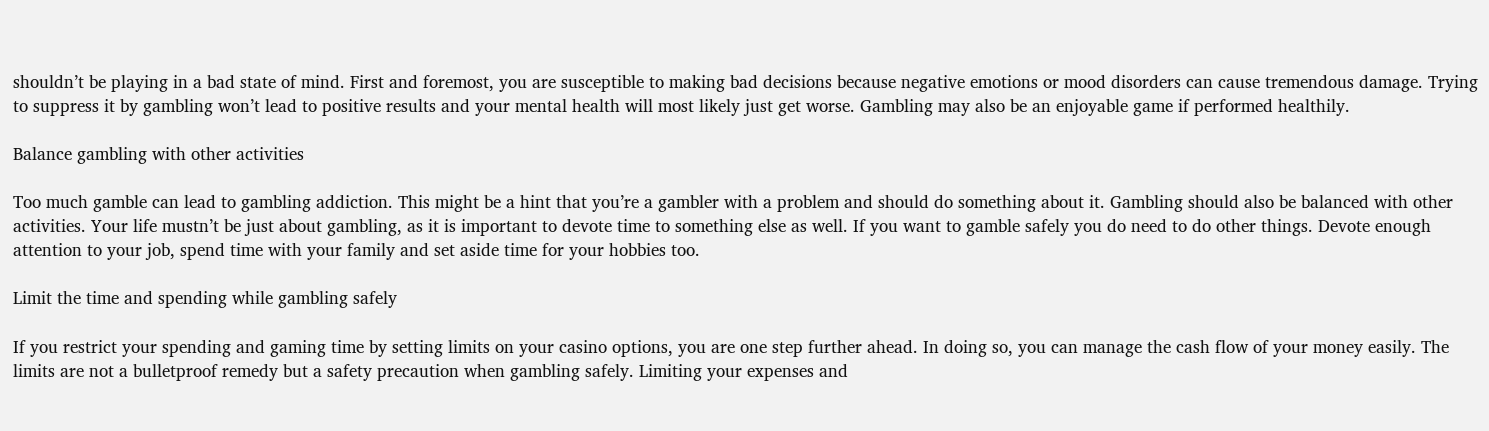shouldn’t be playing in a bad state of mind. First and foremost, you are susceptible to making bad decisions because negative emotions or mood disorders can cause tremendous damage. Trying to suppress it by gambling won’t lead to positive results and your mental health will most likely just get worse. Gambling may also be an enjoyable game if performed healthily.

Balance gambling with other activities

Too much gamble can lead to gambling addiction. This might be a hint that you’re a gambler with a problem and should do something about it. Gambling should also be balanced with other activities. Your life mustn’t be just about gambling, as it is important to devote time to something else as well. If you want to gamble safely you do need to do other things. Devote enough attention to your job, spend time with your family and set aside time for your hobbies too.

Limit the time and spending while gambling safely

If you restrict your spending and gaming time by setting limits on your casino options, you are one step further ahead. In doing so, you can manage the cash flow of your money easily. The limits are not a bulletproof remedy but a safety precaution when gambling safely. Limiting your expenses and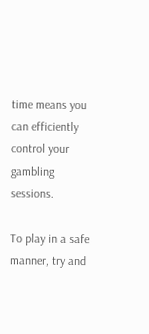time means you can efficiently control your gambling sessions.

To play in a safe manner, try and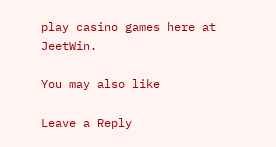play casino games here at JeetWin.

You may also like

Leave a Reply